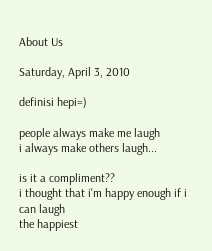About Us

Saturday, April 3, 2010

definisi hepi=)

people always make me laugh
i always make others laugh...

is it a compliment??
i thought that i'm happy enough if i can laugh
the happiest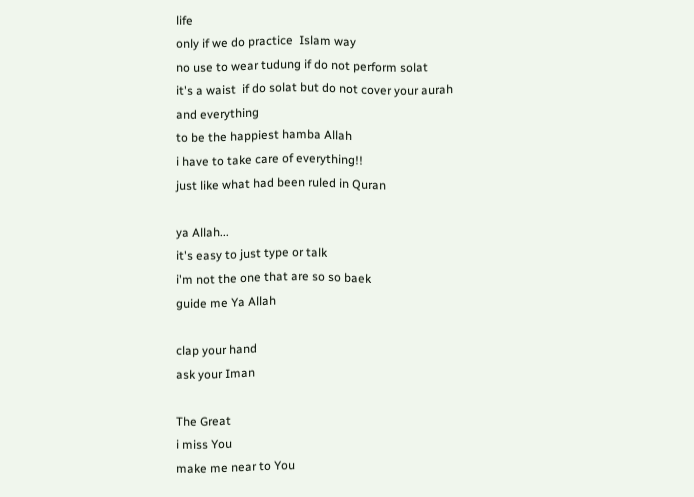life
only if we do practice  Islam way
no use to wear tudung if do not perform solat
it's a waist  if do solat but do not cover your aurah
and everything
to be the happiest hamba Allah
i have to take care of everything!!
just like what had been ruled in Quran

ya Allah...
it's easy to just type or talk
i'm not the one that are so so baek
guide me Ya Allah

clap your hand
ask your Iman

The Great
i miss You
make me near to You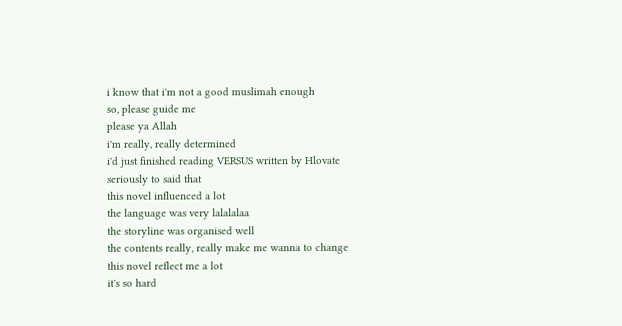i know that i'm not a good muslimah enough
so, please guide me
please ya Allah
i'm really, really determined
i'd just finished reading VERSUS written by Hlovate
seriously to said that
this novel influenced a lot
the language was very lalalalaa
the storyline was organised well
the contents really, really make me wanna to change
this novel reflect me a lot
it's so hard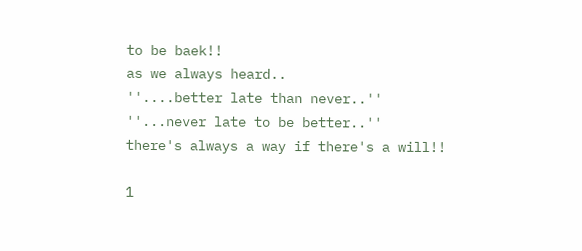to be baek!!
as we always heard..
''....better late than never..''
''...never late to be better..''
there's always a way if there's a will!!

1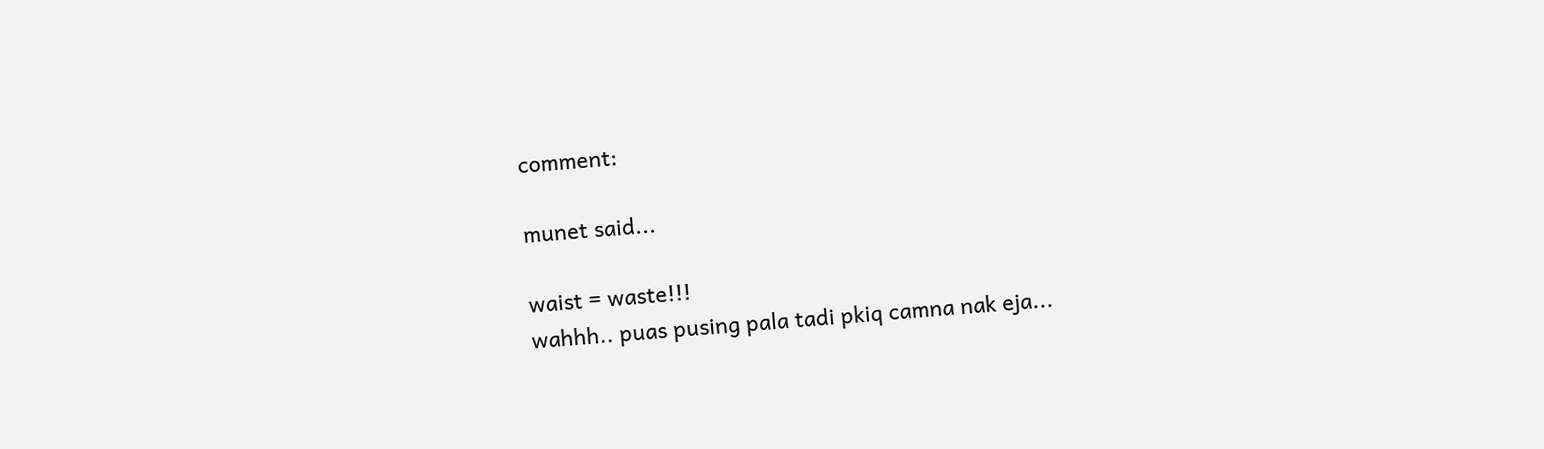comment:

munet said...

waist = waste!!!
wahhh.. puas pusing pala tadi pkiq camna nak eja...